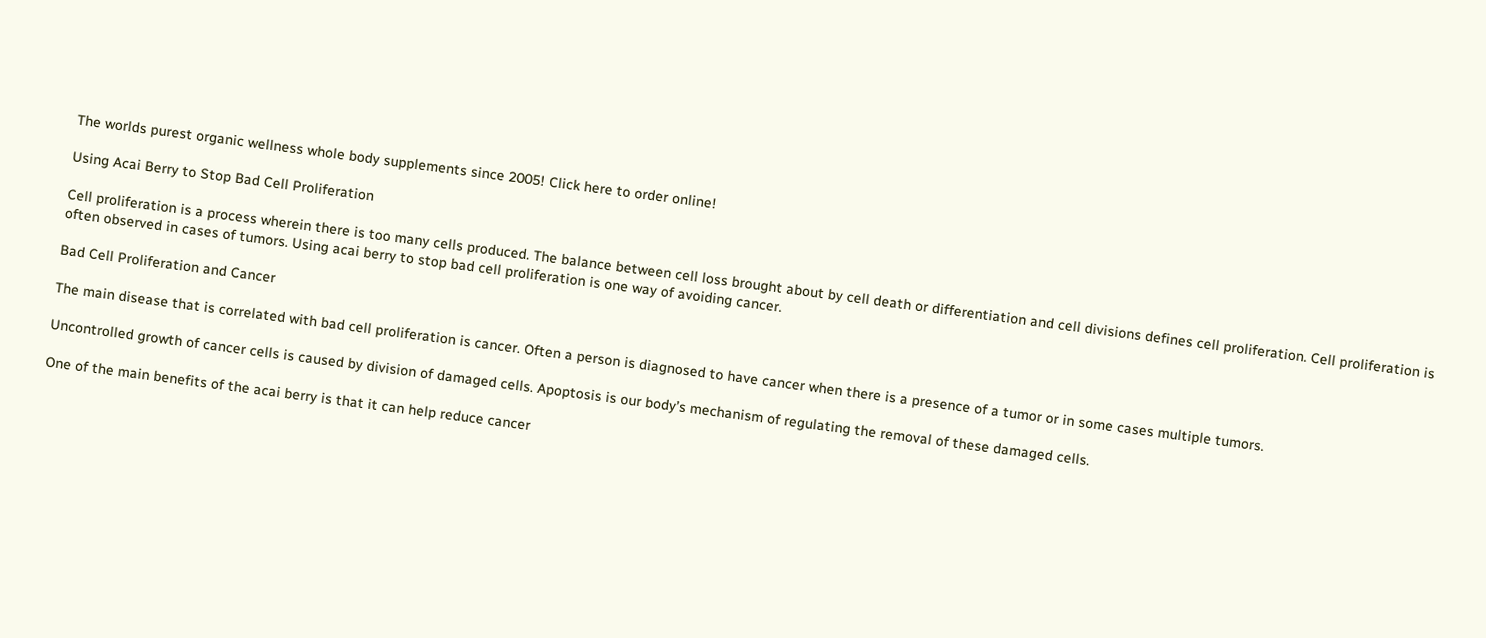The worlds purest organic wellness whole body supplements since 2005! Click here to order online!

Using Acai Berry to Stop Bad Cell Proliferation

Cell proliferation is a process wherein there is too many cells produced. The balance between cell loss brought about by cell death or differentiation and cell divisions defines cell proliferation. Cell proliferation is often observed in cases of tumors. Using acai berry to stop bad cell proliferation is one way of avoiding cancer.

Bad Cell Proliferation and Cancer

The main disease that is correlated with bad cell proliferation is cancer. Often a person is diagnosed to have cancer when there is a presence of a tumor or in some cases multiple tumors.

Uncontrolled growth of cancer cells is caused by division of damaged cells. Apoptosis is our body’s mechanism of regulating the removal of these damaged cells.

One of the main benefits of the acai berry is that it can help reduce cancer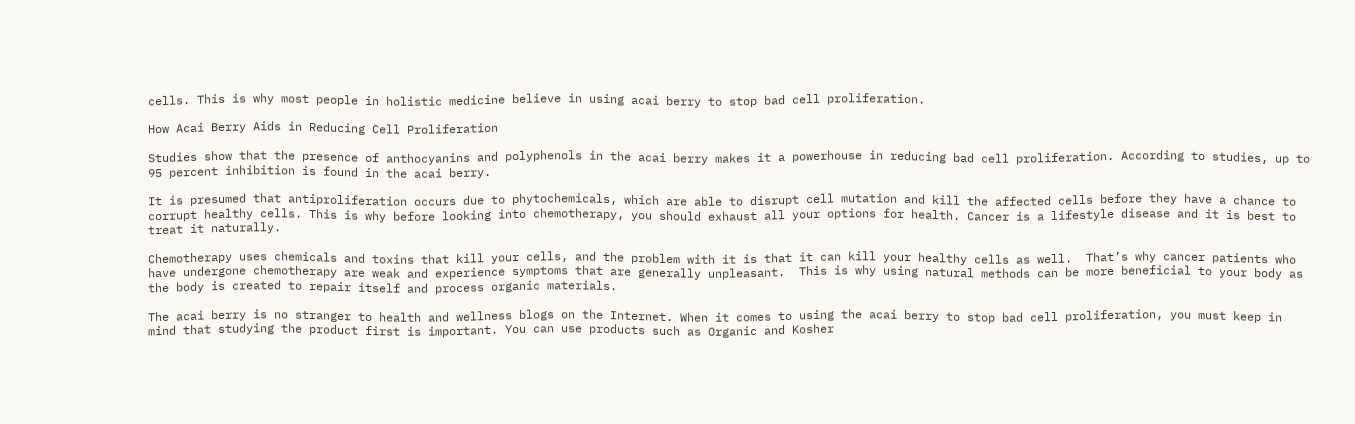cells. This is why most people in holistic medicine believe in using acai berry to stop bad cell proliferation.

How Acai Berry Aids in Reducing Cell Proliferation

Studies show that the presence of anthocyanins and polyphenols in the acai berry makes it a powerhouse in reducing bad cell proliferation. According to studies, up to 95 percent inhibition is found in the acai berry.

It is presumed that antiproliferation occurs due to phytochemicals, which are able to disrupt cell mutation and kill the affected cells before they have a chance to corrupt healthy cells. This is why before looking into chemotherapy, you should exhaust all your options for health. Cancer is a lifestyle disease and it is best to treat it naturally.

Chemotherapy uses chemicals and toxins that kill your cells, and the problem with it is that it can kill your healthy cells as well.  That’s why cancer patients who have undergone chemotherapy are weak and experience symptoms that are generally unpleasant.  This is why using natural methods can be more beneficial to your body as the body is created to repair itself and process organic materials.

The acai berry is no stranger to health and wellness blogs on the Internet. When it comes to using the acai berry to stop bad cell proliferation, you must keep in mind that studying the product first is important. You can use products such as Organic and Kosher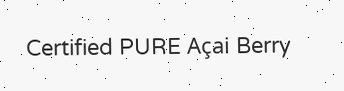Certified PURE Açai Berry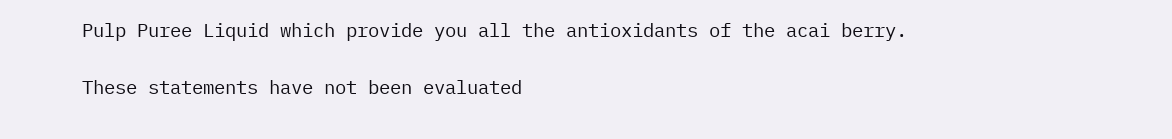Pulp Puree Liquid which provide you all the antioxidants of the acai berry.

These statements have not been evaluated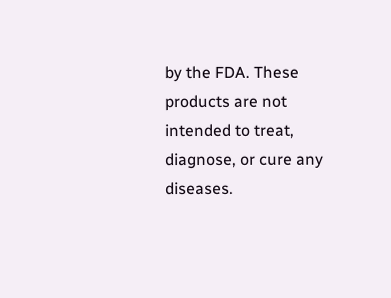by the FDA. These products are not intended to treat, diagnose, or cure any diseases.